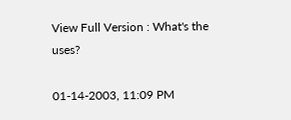View Full Version : What's the uses?

01-14-2003, 11:09 PM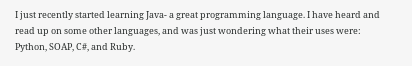I just recently started learning Java- a great programming language. I have heard and read up on some other languages, and was just wondering what their uses were: Python, SOAP, C#, and Ruby.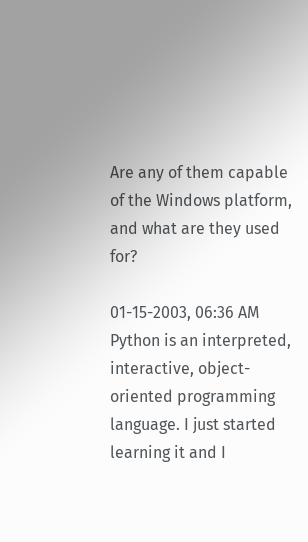Are any of them capable of the Windows platform, and what are they used for?

01-15-2003, 06:36 AM
Python is an interpreted, interactive, object-oriented programming language. I just started learning it and I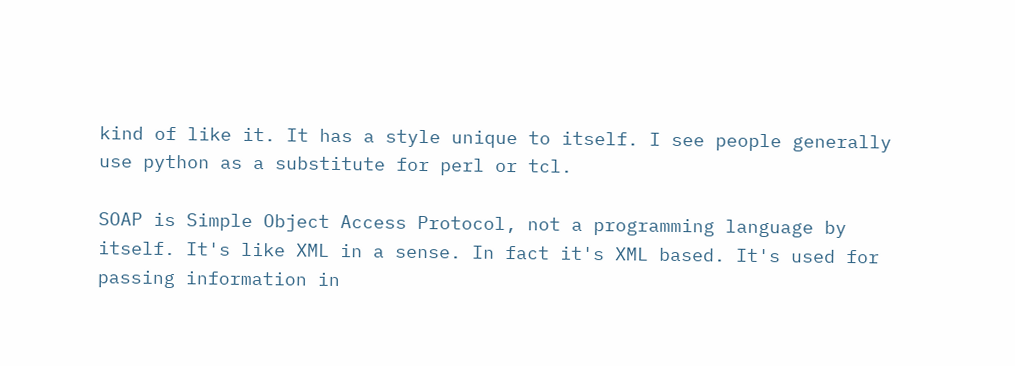kind of like it. It has a style unique to itself. I see people generally use python as a substitute for perl or tcl.

SOAP is Simple Object Access Protocol, not a programming language by itself. It's like XML in a sense. In fact it's XML based. It's used for passing information in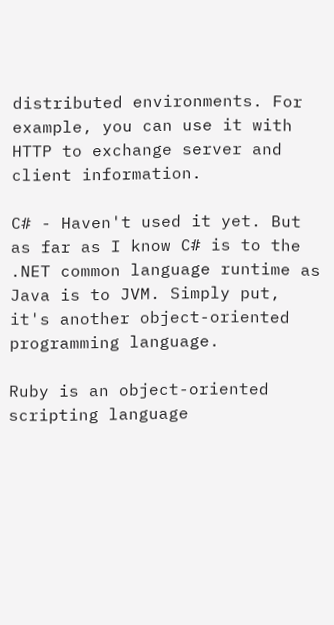distributed environments. For example, you can use it with HTTP to exchange server and client information.

C# - Haven't used it yet. But as far as I know C# is to the .NET common language runtime as Java is to JVM. Simply put, it's another object-oriented programming language.

Ruby is an object-oriented scripting language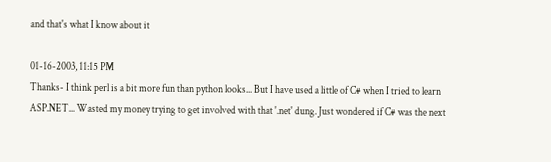and that's what I know about it

01-16-2003, 11:15 PM
Thanks- I think perl is a bit more fun than python looks... But I have used a little of C# when I tried to learn ASP.NET... Wasted my money trying to get involved with that '.net' dung. Just wondered if C# was the next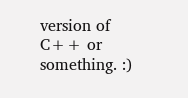version of C++ or something. :)